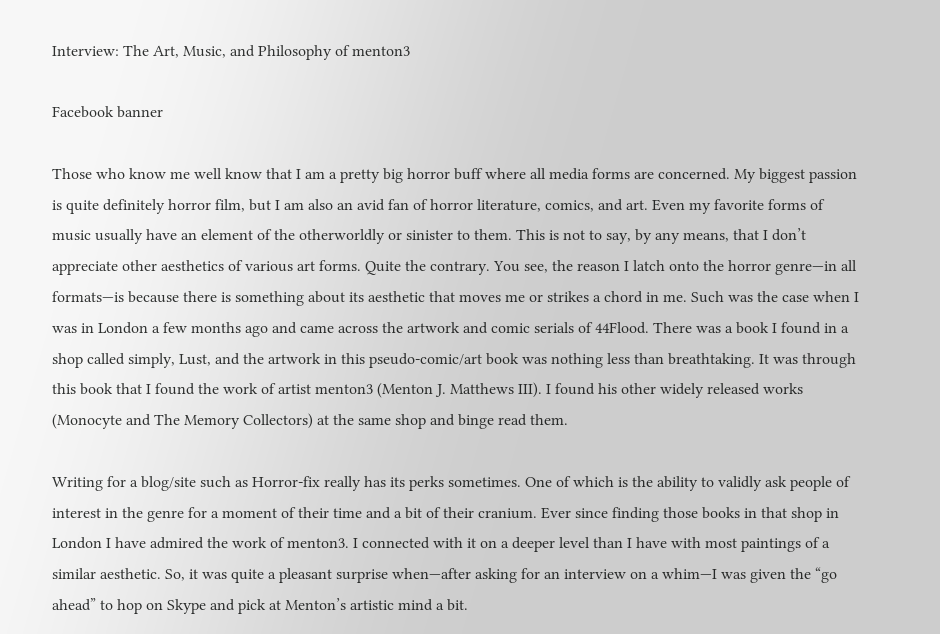Interview: The Art, Music, and Philosophy of menton3

Facebook banner

Those who know me well know that I am a pretty big horror buff where all media forms are concerned. My biggest passion is quite definitely horror film, but I am also an avid fan of horror literature, comics, and art. Even my favorite forms of music usually have an element of the otherworldly or sinister to them. This is not to say, by any means, that I don’t appreciate other aesthetics of various art forms. Quite the contrary. You see, the reason I latch onto the horror genre—in all formats—is because there is something about its aesthetic that moves me or strikes a chord in me. Such was the case when I was in London a few months ago and came across the artwork and comic serials of 44Flood. There was a book I found in a shop called simply, Lust, and the artwork in this pseudo-comic/art book was nothing less than breathtaking. It was through this book that I found the work of artist menton3 (Menton J. Matthews III). I found his other widely released works (Monocyte and The Memory Collectors) at the same shop and binge read them.

Writing for a blog/site such as Horror-fix really has its perks sometimes. One of which is the ability to validly ask people of interest in the genre for a moment of their time and a bit of their cranium. Ever since finding those books in that shop in London I have admired the work of menton3. I connected with it on a deeper level than I have with most paintings of a similar aesthetic. So, it was quite a pleasant surprise when—after asking for an interview on a whim—I was given the “go ahead” to hop on Skype and pick at Menton’s artistic mind a bit.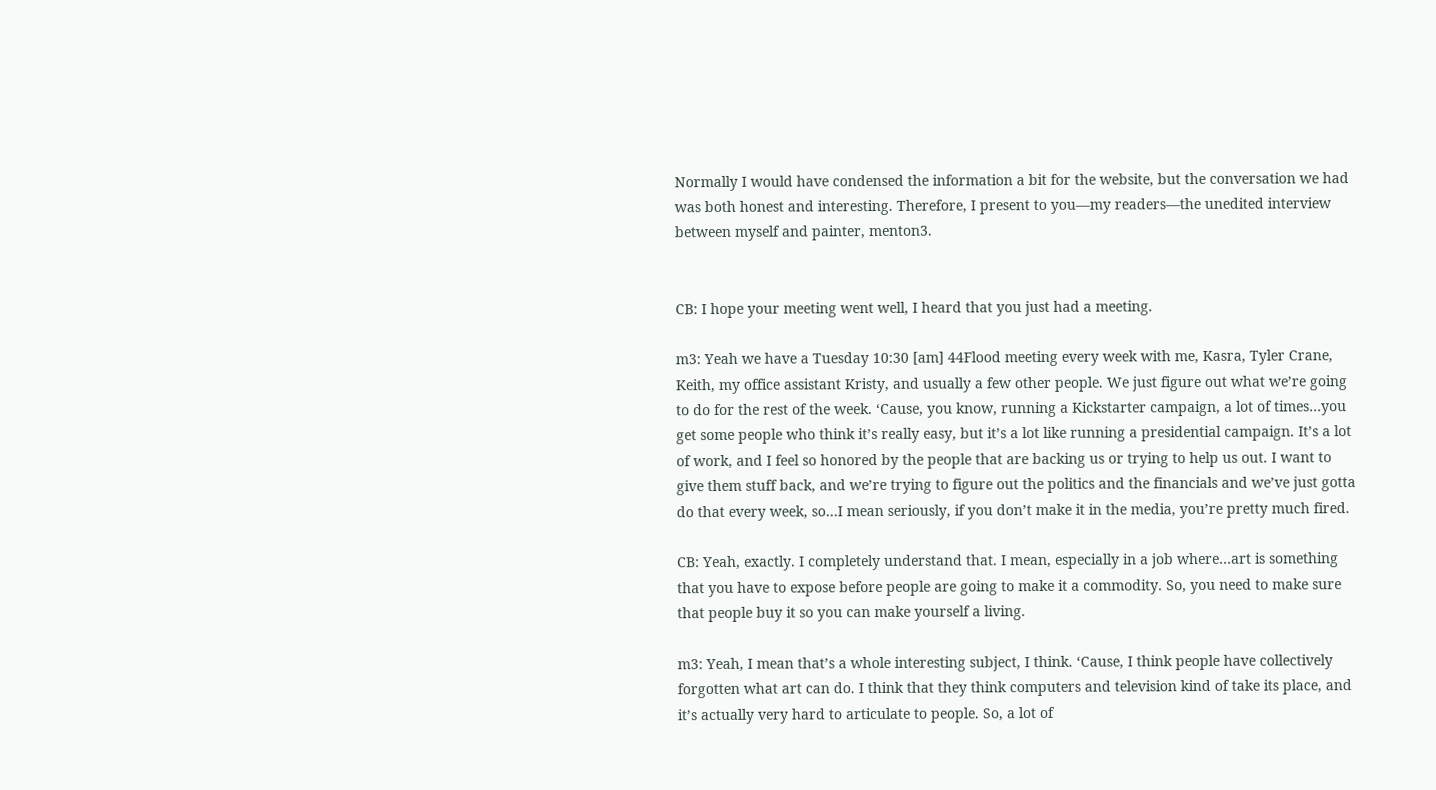Normally I would have condensed the information a bit for the website, but the conversation we had was both honest and interesting. Therefore, I present to you—my readers—the unedited interview between myself and painter, menton3.


CB: I hope your meeting went well, I heard that you just had a meeting.

m3: Yeah we have a Tuesday 10:30 [am] 44Flood meeting every week with me, Kasra, Tyler Crane, Keith, my office assistant Kristy, and usually a few other people. We just figure out what we’re going to do for the rest of the week. ‘Cause, you know, running a Kickstarter campaign, a lot of times…you get some people who think it’s really easy, but it’s a lot like running a presidential campaign. It’s a lot of work, and I feel so honored by the people that are backing us or trying to help us out. I want to give them stuff back, and we’re trying to figure out the politics and the financials and we’ve just gotta do that every week, so…I mean seriously, if you don’t make it in the media, you’re pretty much fired.

CB: Yeah, exactly. I completely understand that. I mean, especially in a job where…art is something that you have to expose before people are going to make it a commodity. So, you need to make sure that people buy it so you can make yourself a living.

m3: Yeah, I mean that’s a whole interesting subject, I think. ‘Cause, I think people have collectively forgotten what art can do. I think that they think computers and television kind of take its place, and it’s actually very hard to articulate to people. So, a lot of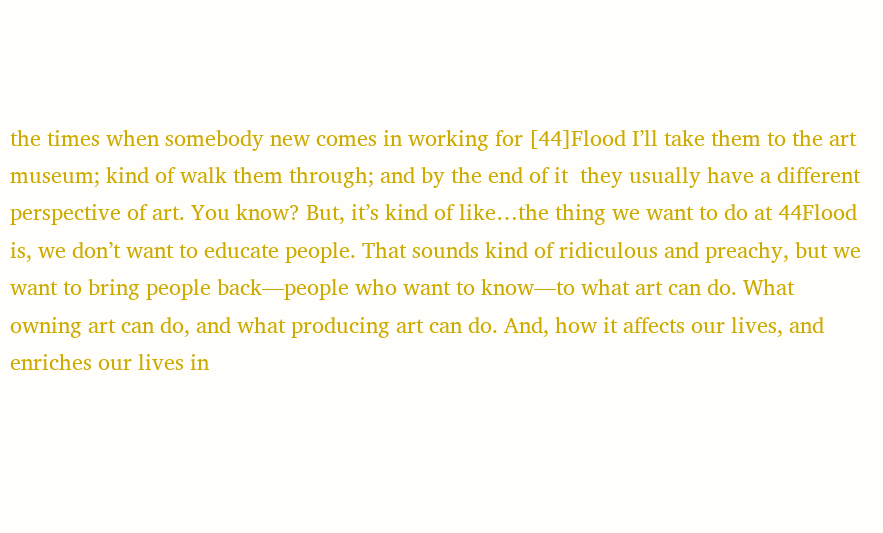the times when somebody new comes in working for [44]Flood I’ll take them to the art museum; kind of walk them through; and by the end of it  they usually have a different perspective of art. You know? But, it’s kind of like…the thing we want to do at 44Flood is, we don’t want to educate people. That sounds kind of ridiculous and preachy, but we want to bring people back—people who want to know—to what art can do. What owning art can do, and what producing art can do. And, how it affects our lives, and enriches our lives in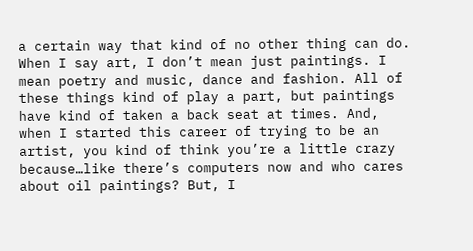a certain way that kind of no other thing can do. When I say art, I don’t mean just paintings. I mean poetry and music, dance and fashion. All of these things kind of play a part, but paintings have kind of taken a back seat at times. And, when I started this career of trying to be an artist, you kind of think you’re a little crazy because…like there’s computers now and who cares about oil paintings? But, I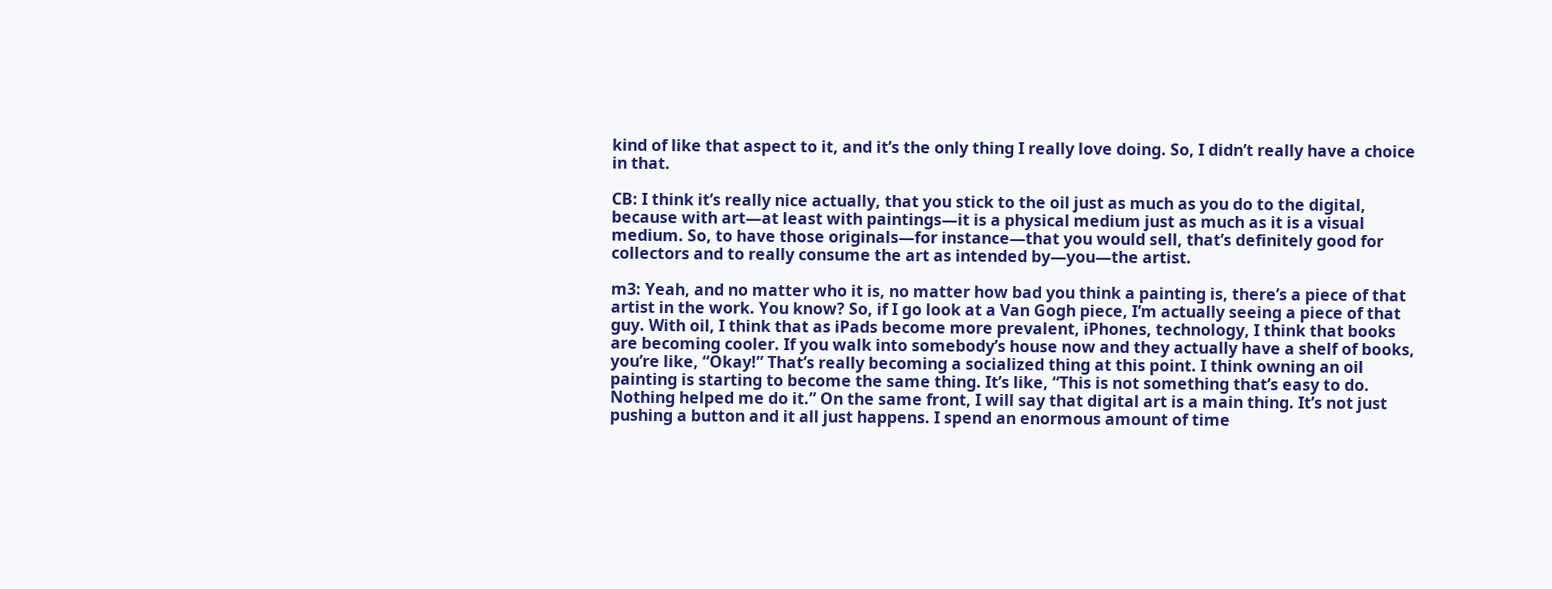kind of like that aspect to it, and it’s the only thing I really love doing. So, I didn’t really have a choice in that.

CB: I think it’s really nice actually, that you stick to the oil just as much as you do to the digital, because with art—at least with paintings—it is a physical medium just as much as it is a visual medium. So, to have those originals—for instance—that you would sell, that’s definitely good for collectors and to really consume the art as intended by—you—the artist.

m3: Yeah, and no matter who it is, no matter how bad you think a painting is, there’s a piece of that artist in the work. You know? So, if I go look at a Van Gogh piece, I’m actually seeing a piece of that guy. With oil, I think that as iPads become more prevalent, iPhones, technology, I think that books are becoming cooler. If you walk into somebody’s house now and they actually have a shelf of books, you’re like, “Okay!” That’s really becoming a socialized thing at this point. I think owning an oil painting is starting to become the same thing. It’s like, “This is not something that’s easy to do. Nothing helped me do it.” On the same front, I will say that digital art is a main thing. It’s not just pushing a button and it all just happens. I spend an enormous amount of time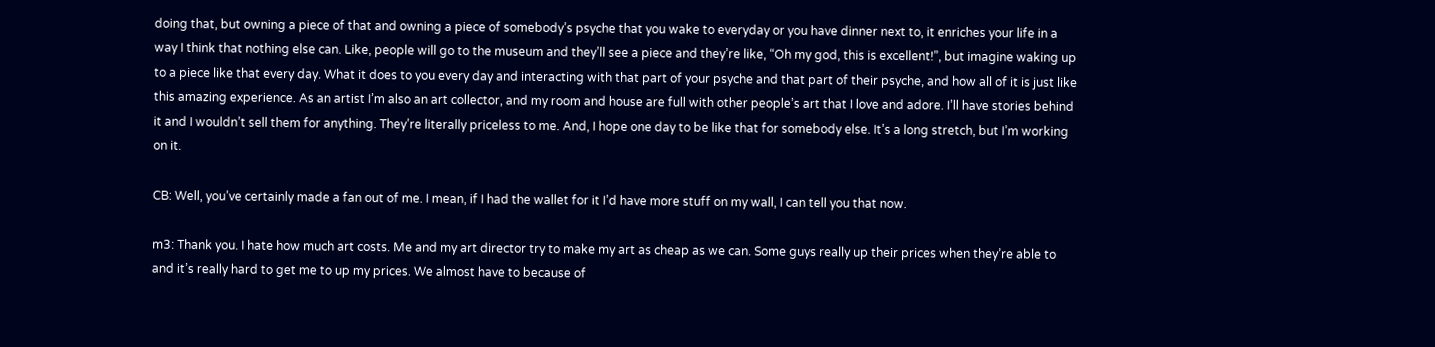doing that, but owning a piece of that and owning a piece of somebody’s psyche that you wake to everyday or you have dinner next to, it enriches your life in a way I think that nothing else can. Like, people will go to the museum and they’ll see a piece and they’re like, “Oh my god, this is excellent!”, but imagine waking up to a piece like that every day. What it does to you every day and interacting with that part of your psyche and that part of their psyche, and how all of it is just like this amazing experience. As an artist I’m also an art collector, and my room and house are full with other people’s art that I love and adore. I’ll have stories behind it and I wouldn’t sell them for anything. They’re literally priceless to me. And, I hope one day to be like that for somebody else. It’s a long stretch, but I’m working on it.

CB: Well, you’ve certainly made a fan out of me. I mean, if I had the wallet for it I’d have more stuff on my wall, I can tell you that now.

m3: Thank you. I hate how much art costs. Me and my art director try to make my art as cheap as we can. Some guys really up their prices when they’re able to and it’s really hard to get me to up my prices. We almost have to because of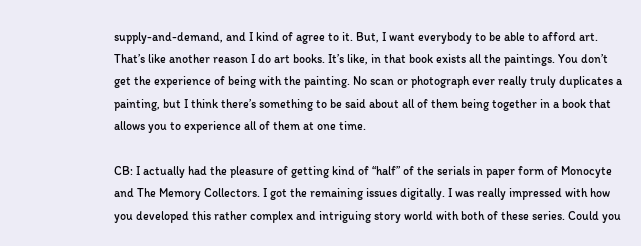supply-and-demand, and I kind of agree to it. But, I want everybody to be able to afford art. That’s like another reason I do art books. It’s like, in that book exists all the paintings. You don’t get the experience of being with the painting. No scan or photograph ever really truly duplicates a painting, but I think there’s something to be said about all of them being together in a book that allows you to experience all of them at one time.

CB: I actually had the pleasure of getting kind of “half” of the serials in paper form of Monocyte and The Memory Collectors. I got the remaining issues digitally. I was really impressed with how you developed this rather complex and intriguing story world with both of these series. Could you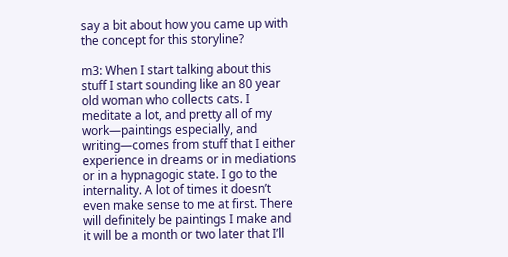say a bit about how you came up with the concept for this storyline?

m3: When I start talking about this stuff I start sounding like an 80 year old woman who collects cats. I meditate a lot, and pretty all of my work—paintings especially, and writing—comes from stuff that I either experience in dreams or in mediations or in a hypnagogic state. I go to the internality. A lot of times it doesn’t even make sense to me at first. There will definitely be paintings I make and it will be a month or two later that I’ll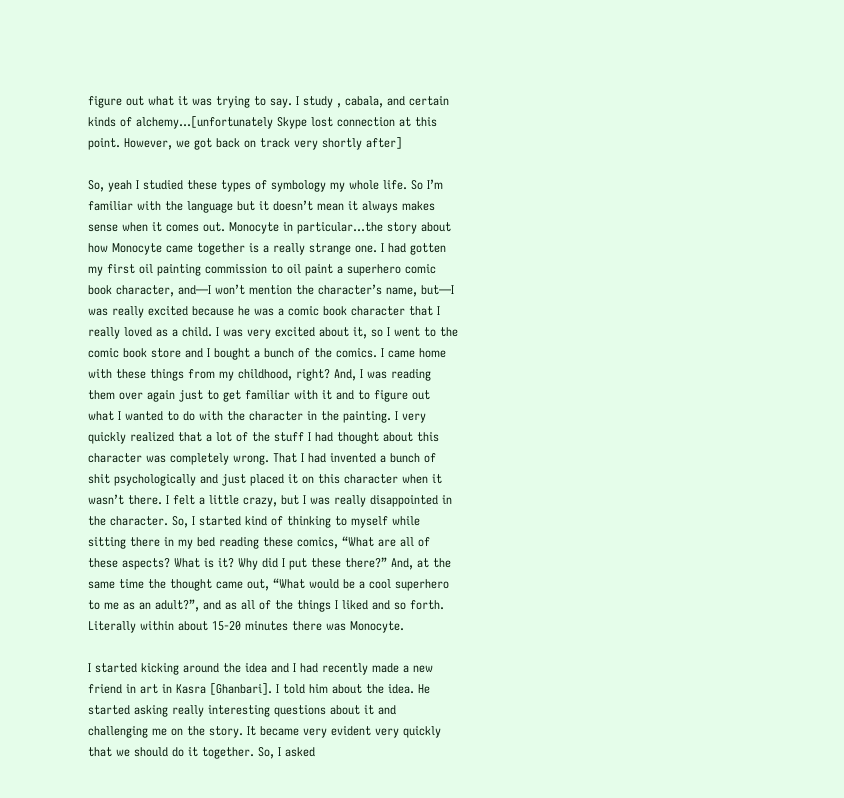figure out what it was trying to say. I study , cabala, and certain kinds of alchemy…[unfortunately Skype lost connection at this point. However, we got back on track very shortly after]

So, yeah I studied these types of symbology my whole life. So I’m familiar with the language but it doesn’t mean it always makes sense when it comes out. Monocyte in particular…the story about how Monocyte came together is a really strange one. I had gotten my first oil painting commission to oil paint a superhero comic book character, and—I won’t mention the character’s name, but—I was really excited because he was a comic book character that I really loved as a child. I was very excited about it, so I went to the comic book store and I bought a bunch of the comics. I came home with these things from my childhood, right? And, I was reading them over again just to get familiar with it and to figure out what I wanted to do with the character in the painting. I very quickly realized that a lot of the stuff I had thought about this character was completely wrong. That I had invented a bunch of shit psychologically and just placed it on this character when it wasn’t there. I felt a little crazy, but I was really disappointed in the character. So, I started kind of thinking to myself while sitting there in my bed reading these comics, “What are all of these aspects? What is it? Why did I put these there?” And, at the same time the thought came out, “What would be a cool superhero to me as an adult?”, and as all of the things I liked and so forth. Literally within about 15-20 minutes there was Monocyte.

I started kicking around the idea and I had recently made a new friend in art in Kasra [Ghanbari]. I told him about the idea. He started asking really interesting questions about it and challenging me on the story. It became very evident very quickly that we should do it together. So, I asked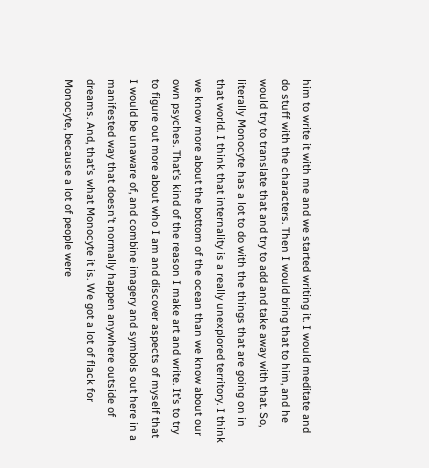him to write it with me and we started writing it. I would meditate and do stuff with the characters. Then I would bring that to him, and he would try to translate that and try to add and take away with that. So, literally Monocyte has a lot to do with the things that are going on in that world. I think that internality is a really unexplored territory. I think we know more about the bottom of the ocean than we know about our own psyches. That’s kind of the reason I make art and write. It’s to try to figure out more about who I am and discover aspects of myself that I would be unaware of, and combine imagery and symbols out here in a manifested way that doesn’t normally happen anywhere outside of dreams. And, that’s what Monocyte it is. We got a lot of flack for Monocyte, because a lot of people were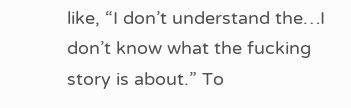like, “I don’t understand the…I don’t know what the fucking story is about.” To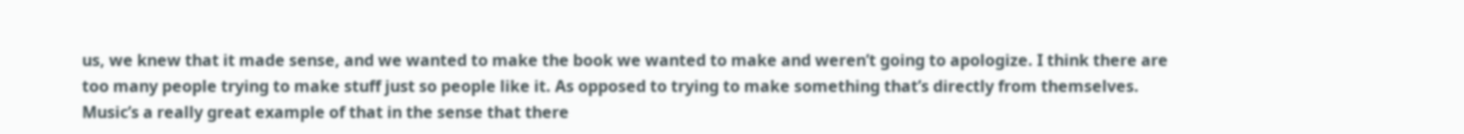us, we knew that it made sense, and we wanted to make the book we wanted to make and weren’t going to apologize. I think there are too many people trying to make stuff just so people like it. As opposed to trying to make something that’s directly from themselves. Music’s a really great example of that in the sense that there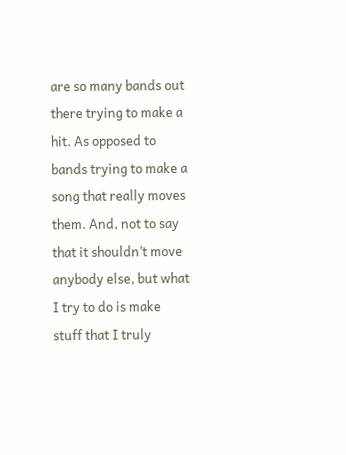are so many bands out there trying to make a hit. As opposed to bands trying to make a song that really moves them. And, not to say that it shouldn’t move anybody else, but what I try to do is make stuff that I truly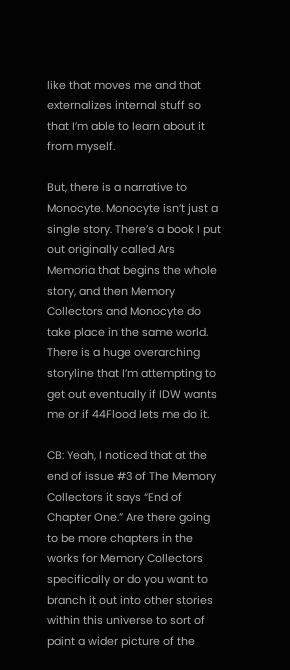like that moves me and that externalizes internal stuff so that I’m able to learn about it from myself.

But, there is a narrative to Monocyte. Monocyte isn’t just a single story. There’s a book I put out originally called Ars Memoria that begins the whole story, and then Memory Collectors and Monocyte do take place in the same world. There is a huge overarching storyline that I’m attempting to get out eventually if IDW wants me or if 44Flood lets me do it.

CB: Yeah, I noticed that at the end of issue #3 of The Memory Collectors it says “End of Chapter One.” Are there going to be more chapters in the works for Memory Collectors specifically or do you want to branch it out into other stories within this universe to sort of paint a wider picture of the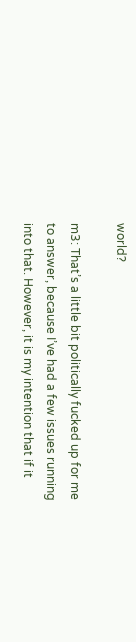world?

m3: That’s a little bit politically fucked up for me to answer, because I’ve had a few issues running into that. However, it is my intention that if it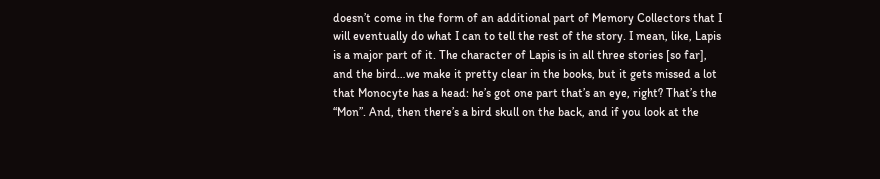doesn’t come in the form of an additional part of Memory Collectors that I will eventually do what I can to tell the rest of the story. I mean, like, Lapis is a major part of it. The character of Lapis is in all three stories [so far], and the bird…we make it pretty clear in the books, but it gets missed a lot that Monocyte has a head: he’s got one part that’s an eye, right? That’s the “Mon”. And, then there’s a bird skull on the back, and if you look at the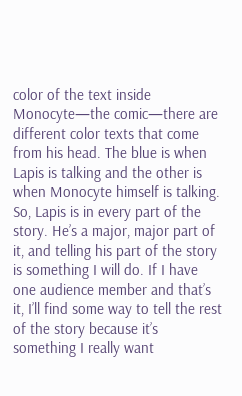color of the text inside Monocyte—the comic—there are different color texts that come from his head. The blue is when Lapis is talking and the other is when Monocyte himself is talking. So, Lapis is in every part of the story. He’s a major, major part of it, and telling his part of the story is something I will do. If I have one audience member and that’s it, I’ll find some way to tell the rest of the story because it’s something I really want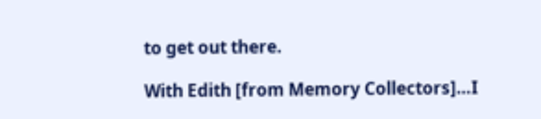to get out there.

With Edith [from Memory Collectors]…I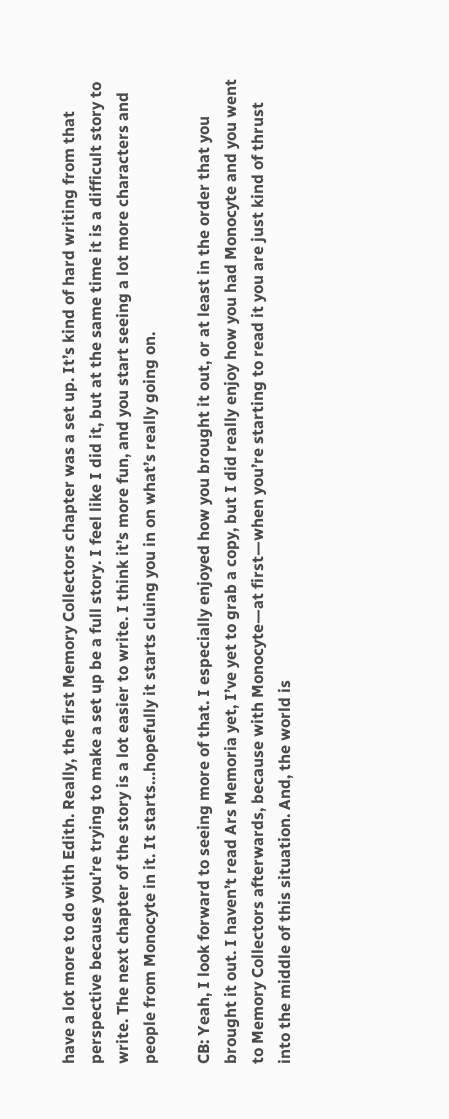have a lot more to do with Edith. Really, the first Memory Collectors chapter was a set up. It’s kind of hard writing from that perspective because you’re trying to make a set up be a full story. I feel like I did it, but at the same time it is a difficult story to write. The next chapter of the story is a lot easier to write. I think it’s more fun, and you start seeing a lot more characters and people from Monocyte in it. It starts…hopefully it starts cluing you in on what’s really going on.

CB: Yeah, I look forward to seeing more of that. I especially enjoyed how you brought it out, or at least in the order that you brought it out. I haven’t read Ars Memoria yet, I’ve yet to grab a copy, but I did really enjoy how you had Monocyte and you went to Memory Collectors afterwards, because with Monocyte—at first—when you’re starting to read it you are just kind of thrust into the middle of this situation. And, the world is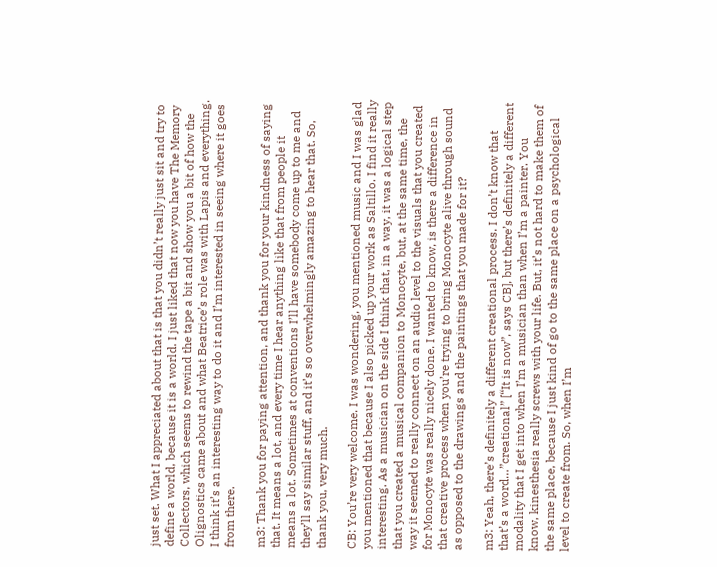just set. What I appreciated about that is that you didn’t really just sit and try to define a world, because it is a world. I just liked that now you have The Memory Collectors, which seems to rewind the tape a bit and show you a bit of how the Olignostics came about and what Beatrice’s role was with Lapis and everything. I think it’s an interesting way to do it and I’m interested in seeing where it goes from there.

m3: Thank you for paying attention, and thank you for your kindness of saying that. It means a lot, and every time I hear anything like that from people it means a lot. Sometimes at conventions I’ll have somebody come up to me and they’ll say similar stuff, and it’s so overwhelmingly amazing to hear that. So, thank you, very much.

CB: You’re very welcome. I was wondering, you mentioned music and I was glad you mentioned that because I also picked up your work as Saltillo. I find it really interesting. As a musician on the side I think that, in a way, it was a logical step that you created a musical companion to Monocyte, but, at the same time, the way it seemed to really connect on an audio level to the visuals that you created for Monocyte was really nicely done. I wanted to know, is there a difference in that creative process when you’re trying to bring Monocyte alive through sound as opposed to the drawings and the paintings that you made for it?

m3: Yeah, there’s definitely a different creational process. I don’t know that that’s a word…”creational” [“It is now”, says CB], but there’s definitely a different modality that I get into when I’m a musician than when I’m a painter. You know, kinesthesia really screws with your life. But, it’s not hard to make them of the same place, because I just kind of go to the same place on a psychological level to create from. So, when I’m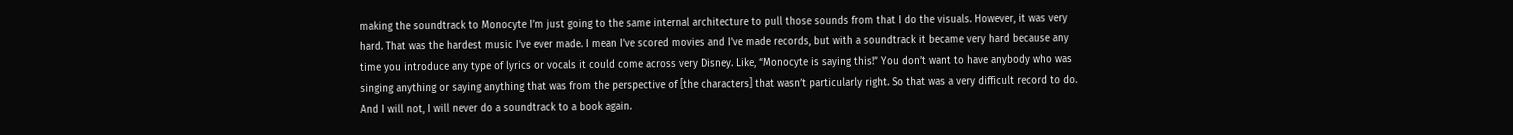making the soundtrack to Monocyte I’m just going to the same internal architecture to pull those sounds from that I do the visuals. However, it was very hard. That was the hardest music I’ve ever made. I mean I’ve scored movies and I’ve made records, but with a soundtrack it became very hard because any time you introduce any type of lyrics or vocals it could come across very Disney. Like, “Monocyte is saying this!” You don’t want to have anybody who was singing anything or saying anything that was from the perspective of [the characters] that wasn’t particularly right. So that was a very difficult record to do. And I will not, I will never do a soundtrack to a book again.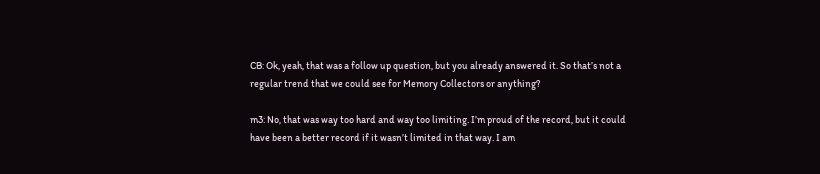CB: Ok, yeah, that was a follow up question, but you already answered it. So that’s not a regular trend that we could see for Memory Collectors or anything?

m3: No, that was way too hard and way too limiting. I’m proud of the record, but it could have been a better record if it wasn’t limited in that way. I am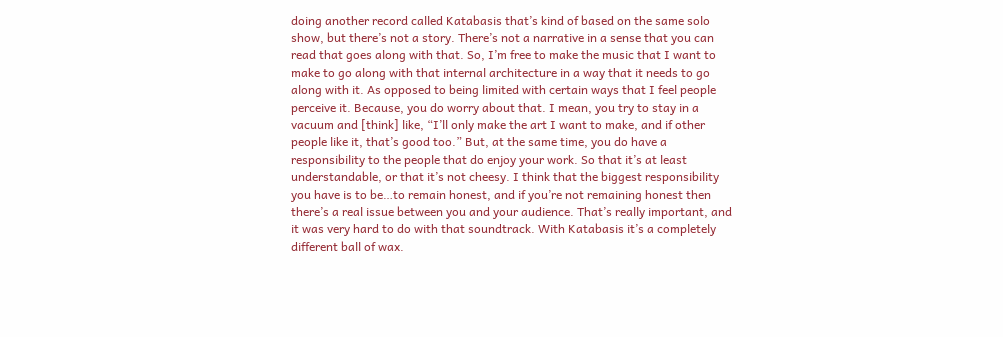doing another record called Katabasis that’s kind of based on the same solo show, but there’s not a story. There’s not a narrative in a sense that you can read that goes along with that. So, I’m free to make the music that I want to make to go along with that internal architecture in a way that it needs to go along with it. As opposed to being limited with certain ways that I feel people perceive it. Because, you do worry about that. I mean, you try to stay in a vacuum and [think] like, “I’ll only make the art I want to make, and if other people like it, that’s good too.” But, at the same time, you do have a responsibility to the people that do enjoy your work. So that it’s at least understandable, or that it’s not cheesy. I think that the biggest responsibility you have is to be…to remain honest, and if you’re not remaining honest then there’s a real issue between you and your audience. That’s really important, and it was very hard to do with that soundtrack. With Katabasis it’s a completely different ball of wax.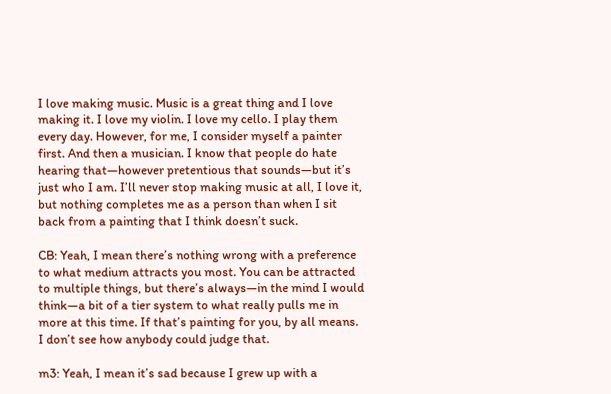I love making music. Music is a great thing and I love making it. I love my violin. I love my cello. I play them every day. However, for me, I consider myself a painter first. And then a musician. I know that people do hate hearing that—however pretentious that sounds—but it’s just who I am. I’ll never stop making music at all, I love it, but nothing completes me as a person than when I sit back from a painting that I think doesn’t suck.

CB: Yeah, I mean there’s nothing wrong with a preference to what medium attracts you most. You can be attracted to multiple things, but there’s always—in the mind I would think—a bit of a tier system to what really pulls me in more at this time. If that’s painting for you, by all means. I don’t see how anybody could judge that.

m3: Yeah, I mean it’s sad because I grew up with a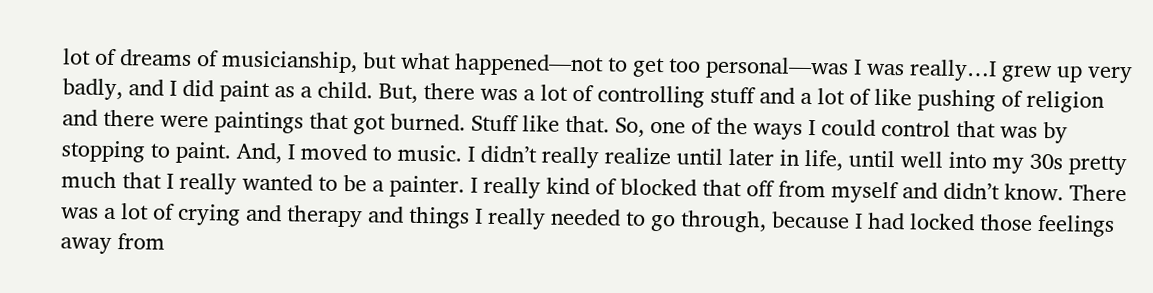lot of dreams of musicianship, but what happened—not to get too personal—was I was really…I grew up very badly, and I did paint as a child. But, there was a lot of controlling stuff and a lot of like pushing of religion and there were paintings that got burned. Stuff like that. So, one of the ways I could control that was by stopping to paint. And, I moved to music. I didn’t really realize until later in life, until well into my 30s pretty much that I really wanted to be a painter. I really kind of blocked that off from myself and didn’t know. There was a lot of crying and therapy and things I really needed to go through, because I had locked those feelings away from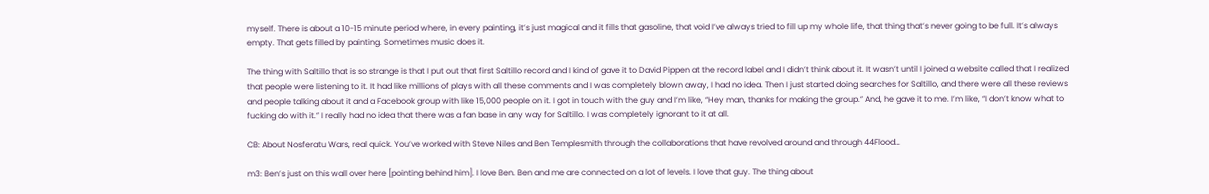myself. There is about a 10-15 minute period where, in every painting, it’s just magical and it fills that gasoline, that void I’ve always tried to fill up my whole life, that thing that’s never going to be full. It’s always empty. That gets filled by painting. Sometimes music does it.

The thing with Saltillo that is so strange is that I put out that first Saltillo record and I kind of gave it to David Pippen at the record label and I didn’t think about it. It wasn’t until I joined a website called that I realized that people were listening to it. It had like millions of plays with all these comments and I was completely blown away, I had no idea. Then I just started doing searches for Saltillo, and there were all these reviews and people talking about it and a Facebook group with like 15,000 people on it. I got in touch with the guy and I’m like, “Hey man, thanks for making the group.” And, he gave it to me. I’m like, “I don’t know what to fucking do with it.” I really had no idea that there was a fan base in any way for Saltillo. I was completely ignorant to it at all.

CB: About Nosferatu Wars, real quick. You’ve worked with Steve Niles and Ben Templesmith through the collaborations that have revolved around and through 44Flood…

m3: Ben’s just on this wall over here [pointing behind him]. I love Ben. Ben and me are connected on a lot of levels. I love that guy. The thing about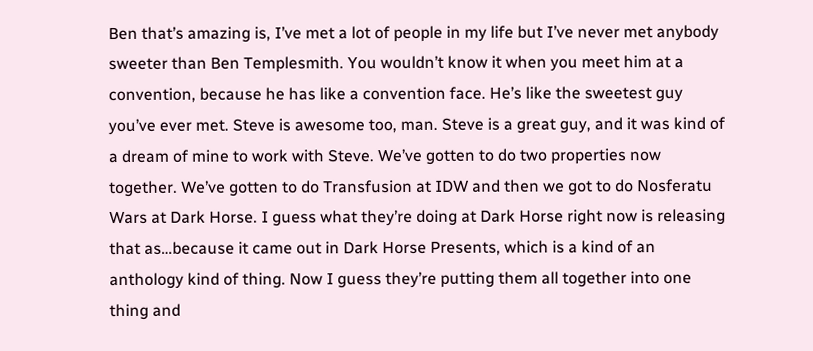Ben that’s amazing is, I’ve met a lot of people in my life but I’ve never met anybody sweeter than Ben Templesmith. You wouldn’t know it when you meet him at a convention, because he has like a convention face. He’s like the sweetest guy you’ve ever met. Steve is awesome too, man. Steve is a great guy, and it was kind of a dream of mine to work with Steve. We’ve gotten to do two properties now together. We’ve gotten to do Transfusion at IDW and then we got to do Nosferatu Wars at Dark Horse. I guess what they’re doing at Dark Horse right now is releasing that as…because it came out in Dark Horse Presents, which is a kind of an anthology kind of thing. Now I guess they’re putting them all together into one thing and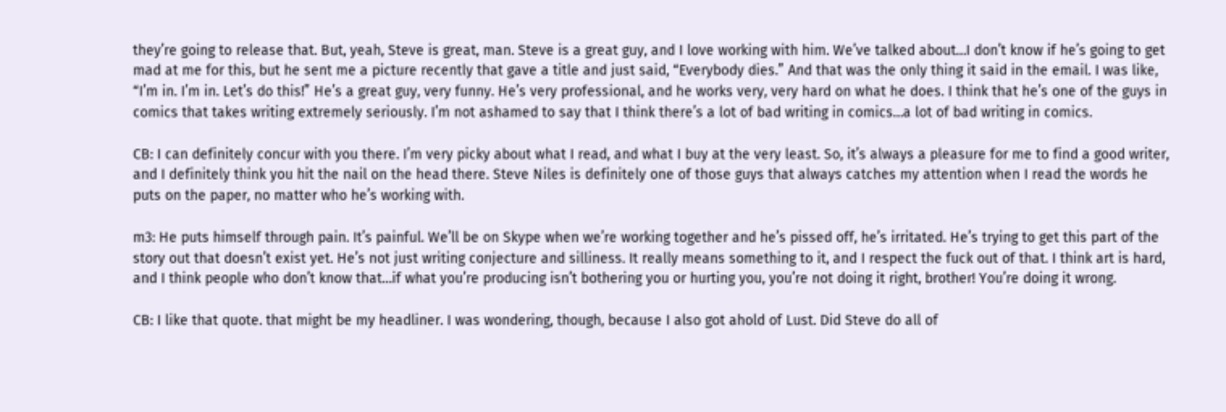they’re going to release that. But, yeah, Steve is great, man. Steve is a great guy, and I love working with him. We’ve talked about…I don’t know if he’s going to get mad at me for this, but he sent me a picture recently that gave a title and just said, “Everybody dies.” And that was the only thing it said in the email. I was like, “I’m in. I’m in. Let’s do this!” He’s a great guy, very funny. He’s very professional, and he works very, very hard on what he does. I think that he’s one of the guys in comics that takes writing extremely seriously. I’m not ashamed to say that I think there’s a lot of bad writing in comics…a lot of bad writing in comics.

CB: I can definitely concur with you there. I’m very picky about what I read, and what I buy at the very least. So, it’s always a pleasure for me to find a good writer, and I definitely think you hit the nail on the head there. Steve Niles is definitely one of those guys that always catches my attention when I read the words he puts on the paper, no matter who he’s working with.

m3: He puts himself through pain. It’s painful. We’ll be on Skype when we’re working together and he’s pissed off, he’s irritated. He’s trying to get this part of the story out that doesn’t exist yet. He’s not just writing conjecture and silliness. It really means something to it, and I respect the fuck out of that. I think art is hard, and I think people who don’t know that…if what you’re producing isn’t bothering you or hurting you, you’re not doing it right, brother! You’re doing it wrong.

CB: I like that quote. that might be my headliner. I was wondering, though, because I also got ahold of Lust. Did Steve do all of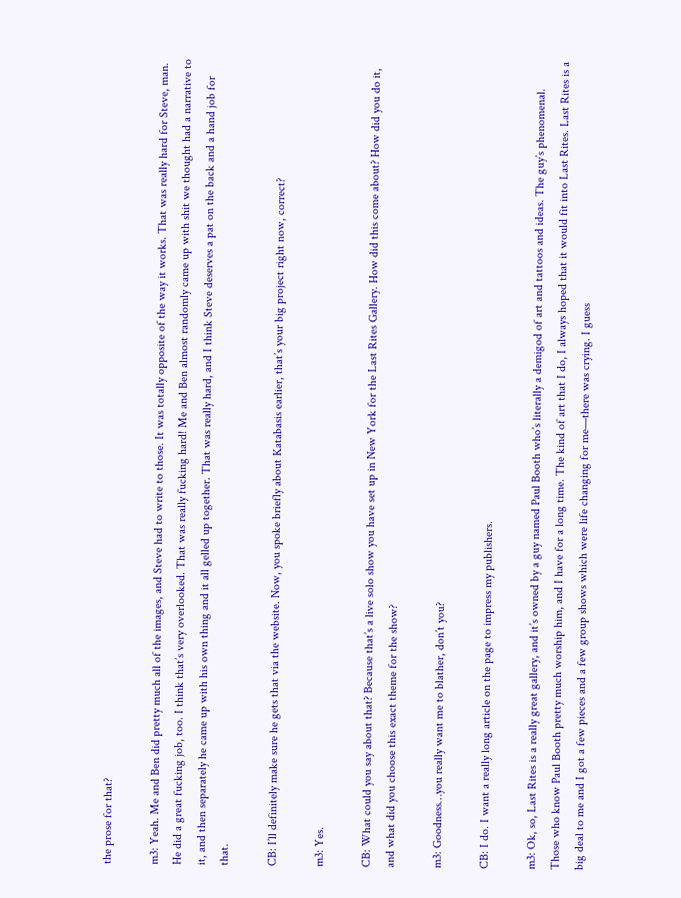the prose for that?

m3: Yeah. Me and Ben did pretty much all of the images, and Steve had to write to those. It was totally opposite of the way it works. That was really hard for Steve, man. He did a great fucking job, too. I think that’s very overlooked. That was really fucking hard! Me and Ben almost randomly came up with shit we thought had a narrative to it, and then separately he came up with his own thing and it all gelled up together. That was really hard, and I think Steve deserves a pat on the back and a hand job for that.

CB: I’ll definitely make sure he gets that via the website. Now, you spoke briefly about Katabasis earlier, that’s your big project right now, correct?

m3: Yes.

CB: What could you say about that? Because that’s a live solo show you have set up in New York for the Last Rites Gallery. How did this come about? How did you do it, and what did you choose this exact theme for the show?

m3: Goodness…you really want me to blather, don’t you?

CB: I do. I want a really long article on the page to impress my publishers.

m3: Ok, so, Last Rites is a really great gallery, and it’s owned by a guy named Paul Booth who’s literally a demigod of art and tattoos and ideas. The guy’s phenomenal. Those who know Paul Booth pretty much worship him, and I have for a long time. The kind of art that I do, I always hoped that it would fit into Last Rites. Last Rites is a big deal to me and I got a few pieces and a few group shows which were life changing for me—there was crying. I guess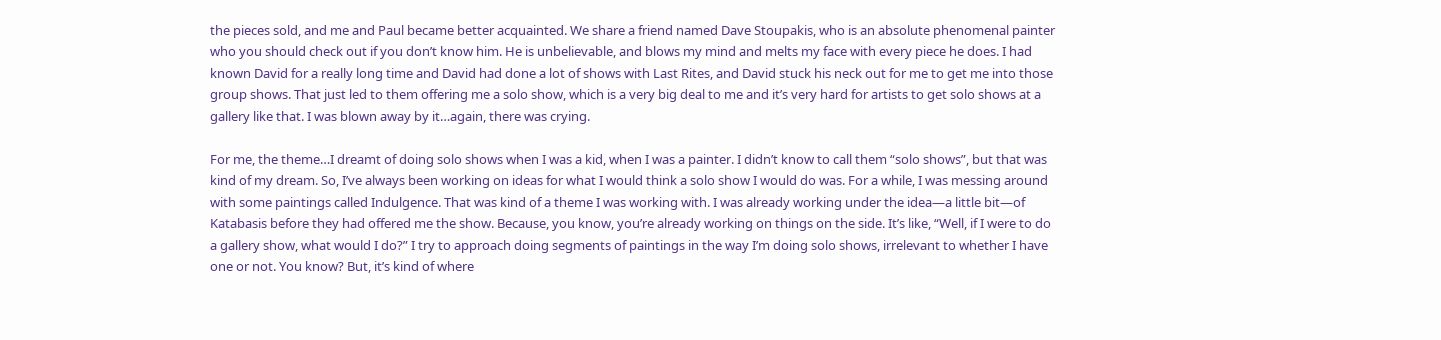the pieces sold, and me and Paul became better acquainted. We share a friend named Dave Stoupakis, who is an absolute phenomenal painter who you should check out if you don’t know him. He is unbelievable, and blows my mind and melts my face with every piece he does. I had known David for a really long time and David had done a lot of shows with Last Rites, and David stuck his neck out for me to get me into those group shows. That just led to them offering me a solo show, which is a very big deal to me and it’s very hard for artists to get solo shows at a gallery like that. I was blown away by it…again, there was crying.

For me, the theme…I dreamt of doing solo shows when I was a kid, when I was a painter. I didn’t know to call them “solo shows”, but that was kind of my dream. So, I’ve always been working on ideas for what I would think a solo show I would do was. For a while, I was messing around with some paintings called Indulgence. That was kind of a theme I was working with. I was already working under the idea—a little bit—of Katabasis before they had offered me the show. Because, you know, you’re already working on things on the side. It’s like, “Well, if I were to do a gallery show, what would I do?” I try to approach doing segments of paintings in the way I’m doing solo shows, irrelevant to whether I have one or not. You know? But, it’s kind of where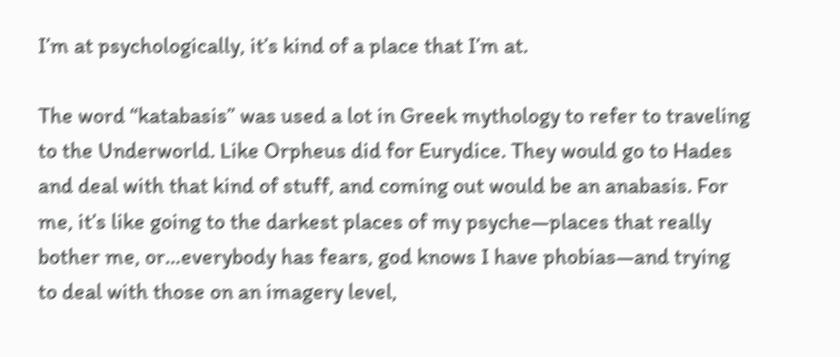I’m at psychologically, it’s kind of a place that I’m at.

The word “katabasis” was used a lot in Greek mythology to refer to traveling to the Underworld. Like Orpheus did for Eurydice. They would go to Hades and deal with that kind of stuff, and coming out would be an anabasis. For me, it’s like going to the darkest places of my psyche—places that really bother me, or…everybody has fears, god knows I have phobias—and trying to deal with those on an imagery level,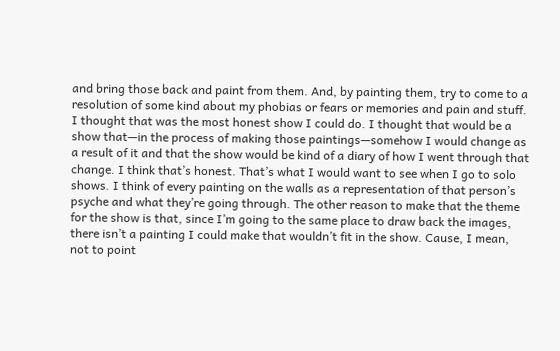and bring those back and paint from them. And, by painting them, try to come to a resolution of some kind about my phobias or fears or memories and pain and stuff. I thought that was the most honest show I could do. I thought that would be a show that—in the process of making those paintings—somehow I would change as a result of it and that the show would be kind of a diary of how I went through that change. I think that’s honest. That’s what I would want to see when I go to solo shows. I think of every painting on the walls as a representation of that person’s psyche and what they’re going through. The other reason to make that the theme for the show is that, since I’m going to the same place to draw back the images, there isn’t a painting I could make that wouldn’t fit in the show. Cause, I mean, not to point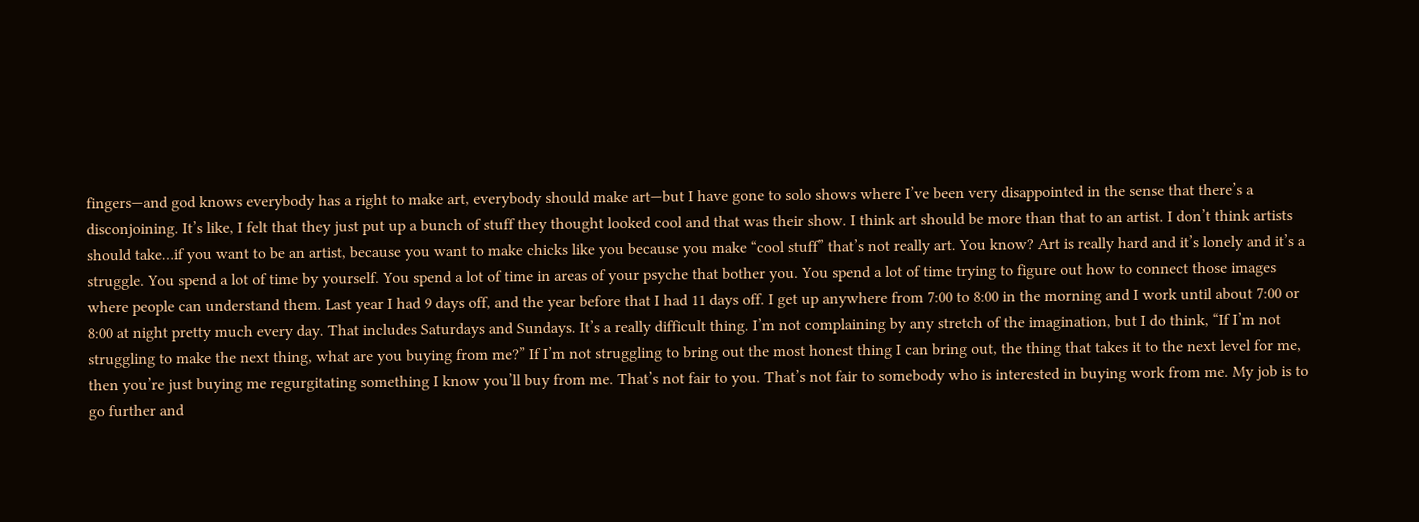fingers—and god knows everybody has a right to make art, everybody should make art—but I have gone to solo shows where I’ve been very disappointed in the sense that there’s a disconjoining. It’s like, I felt that they just put up a bunch of stuff they thought looked cool and that was their show. I think art should be more than that to an artist. I don’t think artists should take…if you want to be an artist, because you want to make chicks like you because you make “cool stuff” that’s not really art. You know? Art is really hard and it’s lonely and it’s a struggle. You spend a lot of time by yourself. You spend a lot of time in areas of your psyche that bother you. You spend a lot of time trying to figure out how to connect those images where people can understand them. Last year I had 9 days off, and the year before that I had 11 days off. I get up anywhere from 7:00 to 8:00 in the morning and I work until about 7:00 or 8:00 at night pretty much every day. That includes Saturdays and Sundays. It’s a really difficult thing. I’m not complaining by any stretch of the imagination, but I do think, “If I’m not struggling to make the next thing, what are you buying from me?” If I’m not struggling to bring out the most honest thing I can bring out, the thing that takes it to the next level for me, then you’re just buying me regurgitating something I know you’ll buy from me. That’s not fair to you. That’s not fair to somebody who is interested in buying work from me. My job is to go further and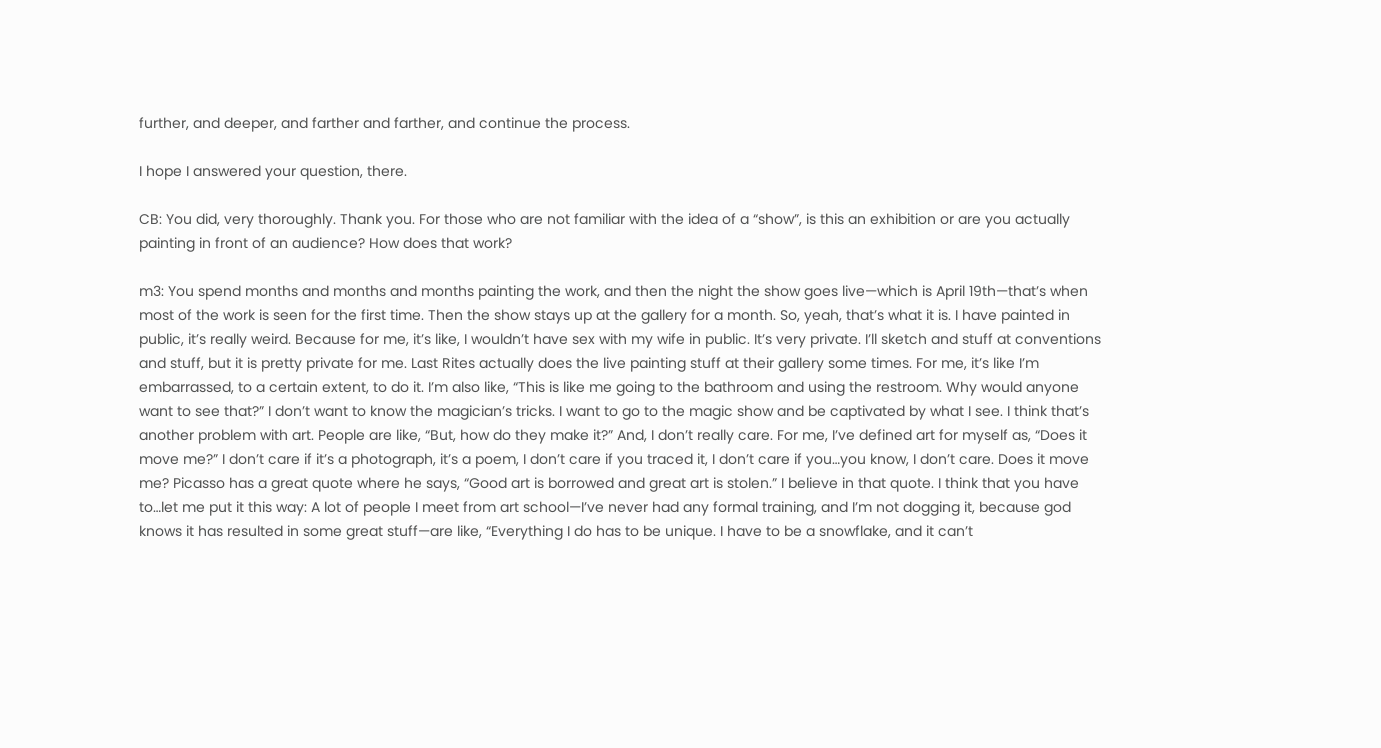further, and deeper, and farther and farther, and continue the process.

I hope I answered your question, there.

CB: You did, very thoroughly. Thank you. For those who are not familiar with the idea of a “show”, is this an exhibition or are you actually painting in front of an audience? How does that work?

m3: You spend months and months and months painting the work, and then the night the show goes live—which is April 19th—that’s when most of the work is seen for the first time. Then the show stays up at the gallery for a month. So, yeah, that’s what it is. I have painted in public, it’s really weird. Because for me, it’s like, I wouldn’t have sex with my wife in public. It’s very private. I’ll sketch and stuff at conventions and stuff, but it is pretty private for me. Last Rites actually does the live painting stuff at their gallery some times. For me, it’s like I’m embarrassed, to a certain extent, to do it. I’m also like, “This is like me going to the bathroom and using the restroom. Why would anyone want to see that?” I don’t want to know the magician’s tricks. I want to go to the magic show and be captivated by what I see. I think that’s another problem with art. People are like, “But, how do they make it?” And, I don’t really care. For me, I’ve defined art for myself as, “Does it move me?” I don’t care if it’s a photograph, it’s a poem, I don’t care if you traced it, I don’t care if you…you know, I don’t care. Does it move me? Picasso has a great quote where he says, “Good art is borrowed and great art is stolen.” I believe in that quote. I think that you have to…let me put it this way: A lot of people I meet from art school—I’ve never had any formal training, and I’m not dogging it, because god knows it has resulted in some great stuff—are like, “Everything I do has to be unique. I have to be a snowflake, and it can’t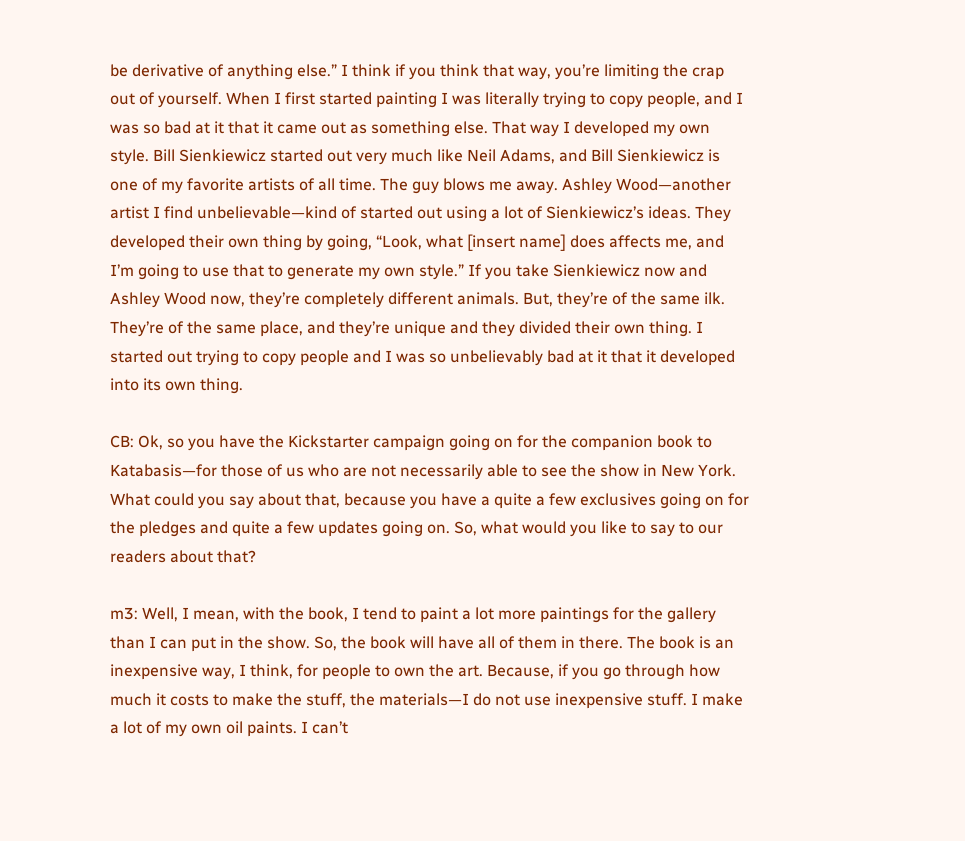be derivative of anything else.” I think if you think that way, you’re limiting the crap out of yourself. When I first started painting I was literally trying to copy people, and I was so bad at it that it came out as something else. That way I developed my own style. Bill Sienkiewicz started out very much like Neil Adams, and Bill Sienkiewicz is one of my favorite artists of all time. The guy blows me away. Ashley Wood—another artist I find unbelievable—kind of started out using a lot of Sienkiewicz’s ideas. They developed their own thing by going, “Look, what [insert name] does affects me, and I’m going to use that to generate my own style.” If you take Sienkiewicz now and Ashley Wood now, they’re completely different animals. But, they’re of the same ilk. They’re of the same place, and they’re unique and they divided their own thing. I started out trying to copy people and I was so unbelievably bad at it that it developed into its own thing.

CB: Ok, so you have the Kickstarter campaign going on for the companion book to Katabasis—for those of us who are not necessarily able to see the show in New York. What could you say about that, because you have a quite a few exclusives going on for the pledges and quite a few updates going on. So, what would you like to say to our readers about that?

m3: Well, I mean, with the book, I tend to paint a lot more paintings for the gallery than I can put in the show. So, the book will have all of them in there. The book is an inexpensive way, I think, for people to own the art. Because, if you go through how much it costs to make the stuff, the materials—I do not use inexpensive stuff. I make a lot of my own oil paints. I can’t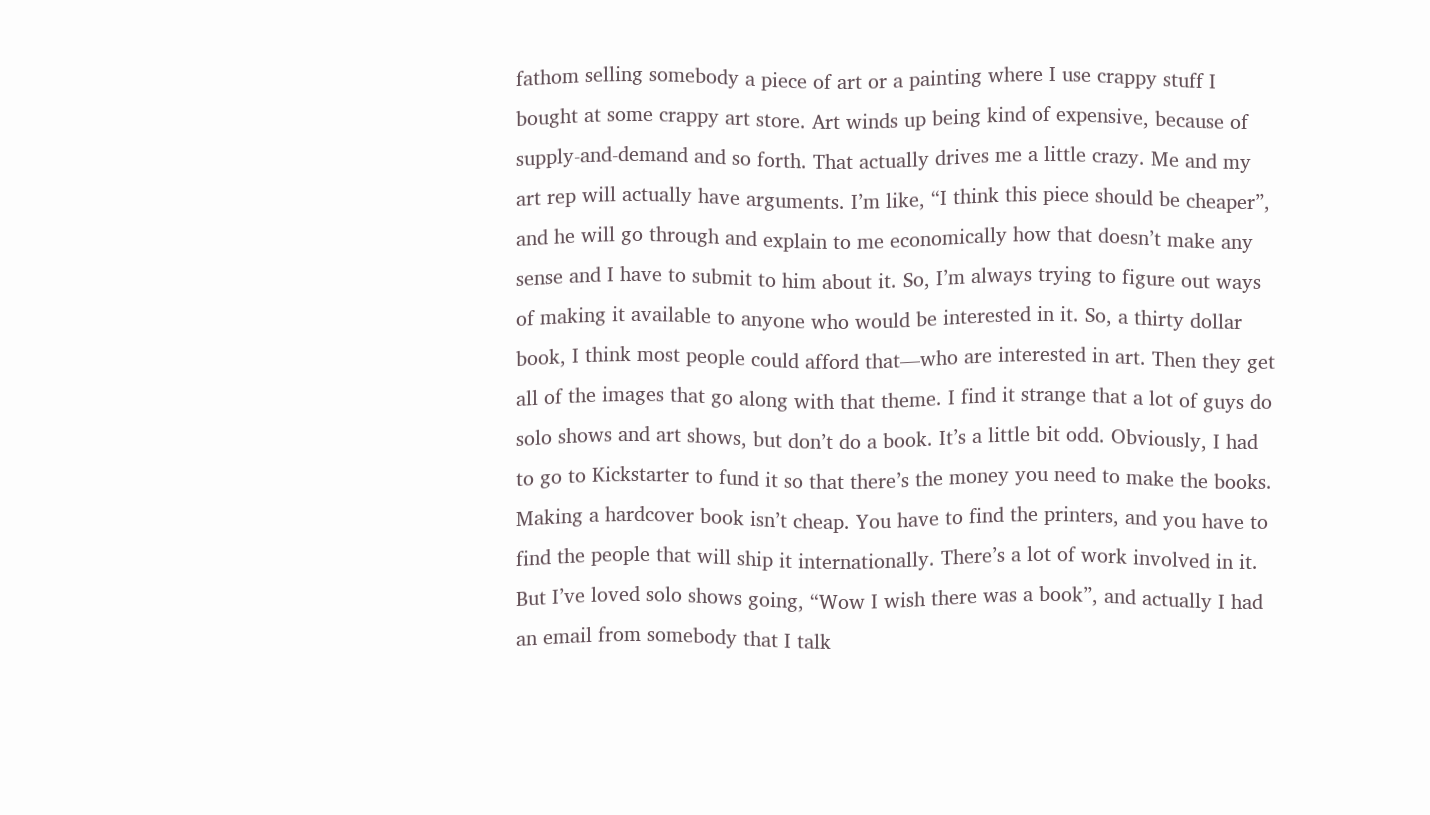fathom selling somebody a piece of art or a painting where I use crappy stuff I bought at some crappy art store. Art winds up being kind of expensive, because of supply-and-demand and so forth. That actually drives me a little crazy. Me and my art rep will actually have arguments. I’m like, “I think this piece should be cheaper”, and he will go through and explain to me economically how that doesn’t make any sense and I have to submit to him about it. So, I’m always trying to figure out ways of making it available to anyone who would be interested in it. So, a thirty dollar book, I think most people could afford that—who are interested in art. Then they get all of the images that go along with that theme. I find it strange that a lot of guys do solo shows and art shows, but don’t do a book. It’s a little bit odd. Obviously, I had to go to Kickstarter to fund it so that there’s the money you need to make the books. Making a hardcover book isn’t cheap. You have to find the printers, and you have to find the people that will ship it internationally. There’s a lot of work involved in it.  But I’ve loved solo shows going, “Wow I wish there was a book”, and actually I had an email from somebody that I talk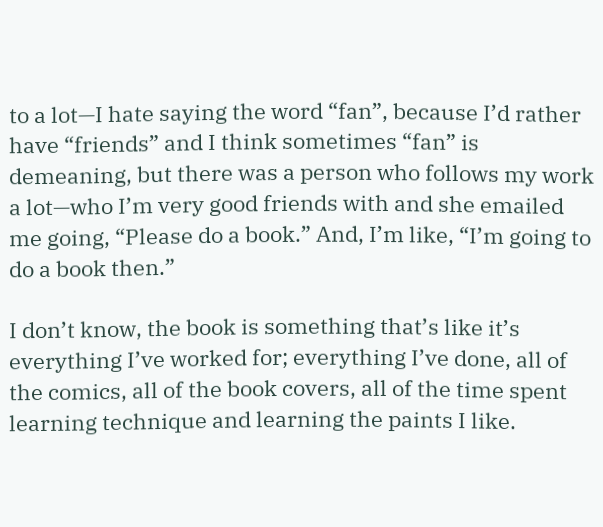to a lot—I hate saying the word “fan”, because I’d rather have “friends” and I think sometimes “fan” is demeaning, but there was a person who follows my work a lot—who I’m very good friends with and she emailed me going, “Please do a book.” And, I’m like, “I’m going to do a book then.”

I don’t know, the book is something that’s like it’s everything I’ve worked for; everything I’ve done, all of the comics, all of the book covers, all of the time spent learning technique and learning the paints I like.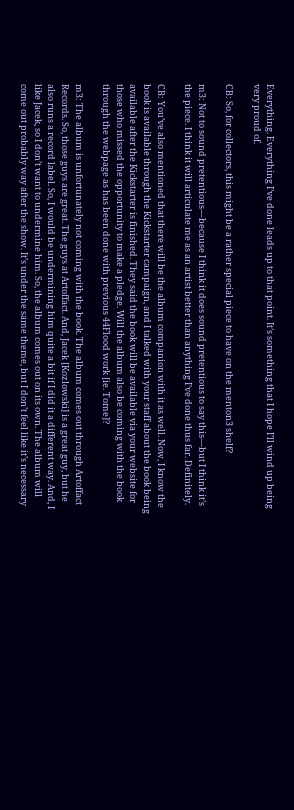Everything. Everything I’ve done leads up to that point. It’s something that I hope I’ll wind up being very proud of.

CB: So, for collectors, this might be a rather special piece to have on the menton3 shelf?

m3: Not to sound pretentious—because I think it does sound pretentious to say this—but I think it’s the piece. I think it will articulate me as an artist better than anything I’ve done thus far. Definitely.

CB: You’ve also mentioned that there will be the album companion with it as well. Now, I know the book is available through the Kickstarter campaign, and I talked with your staff about the book being available after the Kickstarter is finished. They said the book will be available via your website for those who missed the opportunity to make a pledge. Will the album also be coming with the book through the webpage as has been done with previous 44Flood work [ie. Tome]?

m3: The album is unfortunately not coming with the book. The album comes out through Artoffact Records. So, those guys are great. The guys at Artoffact. And, Jacek [Kozlowski] is a great guy, but he also runs a record label. So, I would be undermining him quite a bit if I did it a different way. And, I like Jacek, so I don’t want to undermine him. So, the album comes out on its own. The album will come out probably way after the show. It’s under the same theme, but I don’t feel like it’s necessary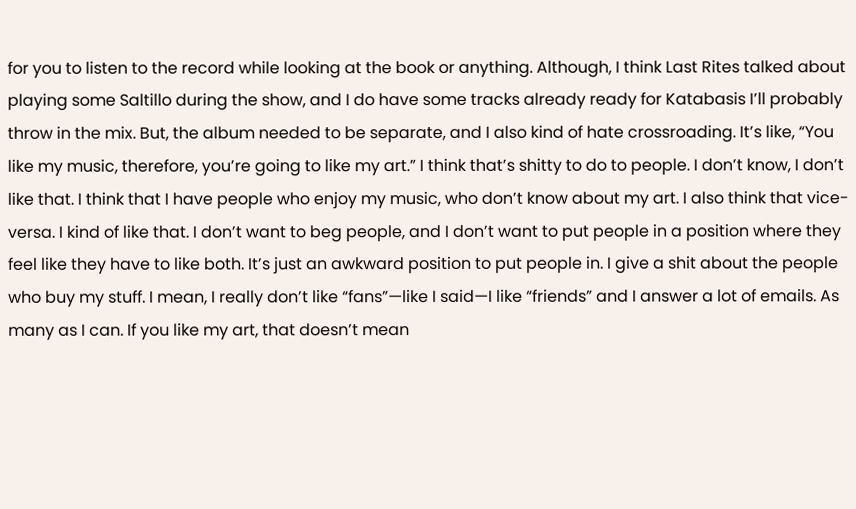for you to listen to the record while looking at the book or anything. Although, I think Last Rites talked about playing some Saltillo during the show, and I do have some tracks already ready for Katabasis I’ll probably throw in the mix. But, the album needed to be separate, and I also kind of hate crossroading. It’s like, “You like my music, therefore, you’re going to like my art.” I think that’s shitty to do to people. I don’t know, I don’t like that. I think that I have people who enjoy my music, who don’t know about my art. I also think that vice-versa. I kind of like that. I don’t want to beg people, and I don’t want to put people in a position where they feel like they have to like both. It’s just an awkward position to put people in. I give a shit about the people who buy my stuff. I mean, I really don’t like “fans”—like I said—I like “friends” and I answer a lot of emails. As many as I can. If you like my art, that doesn’t mean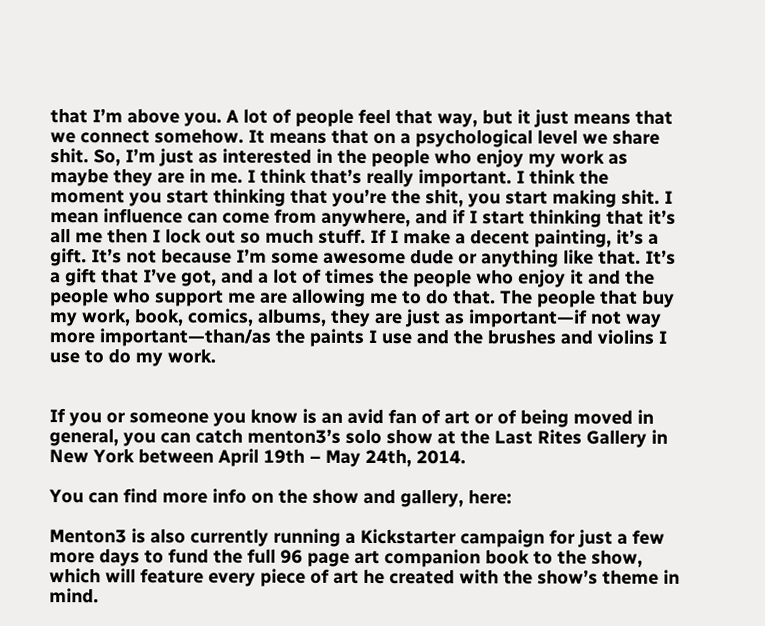that I’m above you. A lot of people feel that way, but it just means that we connect somehow. It means that on a psychological level we share shit. So, I’m just as interested in the people who enjoy my work as maybe they are in me. I think that’s really important. I think the moment you start thinking that you’re the shit, you start making shit. I mean influence can come from anywhere, and if I start thinking that it’s all me then I lock out so much stuff. If I make a decent painting, it’s a gift. It’s not because I’m some awesome dude or anything like that. It’s a gift that I’ve got, and a lot of times the people who enjoy it and the people who support me are allowing me to do that. The people that buy my work, book, comics, albums, they are just as important—if not way more important—than/as the paints I use and the brushes and violins I use to do my work.


If you or someone you know is an avid fan of art or of being moved in general, you can catch menton3’s solo show at the Last Rites Gallery in New York between April 19th – May 24th, 2014.

You can find more info on the show and gallery, here:

Menton3 is also currently running a Kickstarter campaign for just a few more days to fund the full 96 page art companion book to the show, which will feature every piece of art he created with the show’s theme in mind.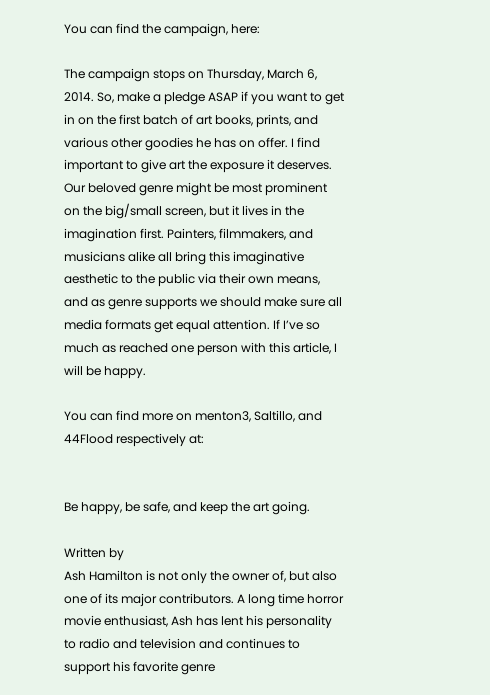You can find the campaign, here:

The campaign stops on Thursday, March 6, 2014. So, make a pledge ASAP if you want to get in on the first batch of art books, prints, and various other goodies he has on offer. I find important to give art the exposure it deserves. Our beloved genre might be most prominent on the big/small screen, but it lives in the imagination first. Painters, filmmakers, and musicians alike all bring this imaginative aesthetic to the public via their own means, and as genre supports we should make sure all media formats get equal attention. If I’ve so much as reached one person with this article, I will be happy.

You can find more on menton3, Saltillo, and 44Flood respectively at:


Be happy, be safe, and keep the art going.

Written by
Ash Hamilton is not only the owner of, but also one of its major contributors. A long time horror movie enthusiast, Ash has lent his personality to radio and television and continues to support his favorite genre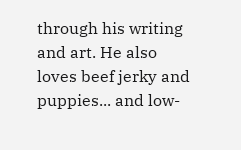through his writing and art. He also loves beef jerky and puppies... and low-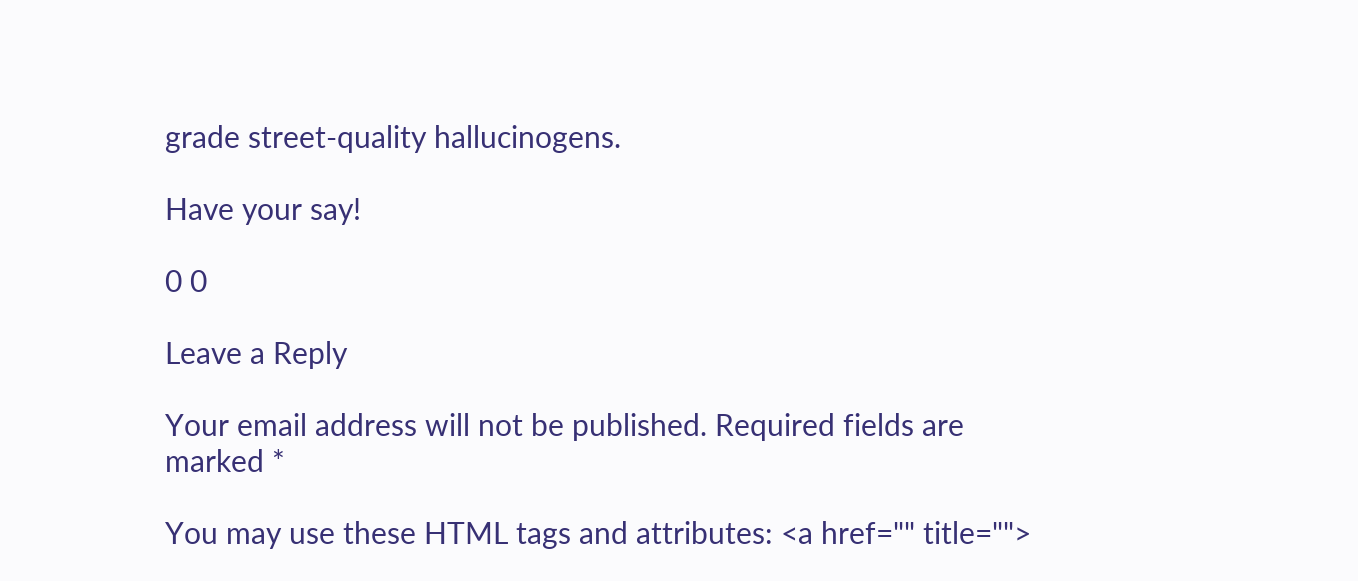grade street-quality hallucinogens.

Have your say!

0 0

Leave a Reply

Your email address will not be published. Required fields are marked *

You may use these HTML tags and attributes: <a href="" title="">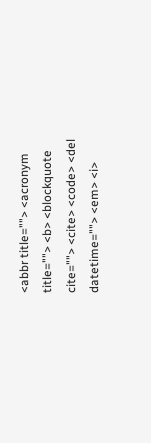<abbr title=""> <acronym title=""> <b> <blockquote cite=""> <cite> <code> <del datetime=""> <em> <i>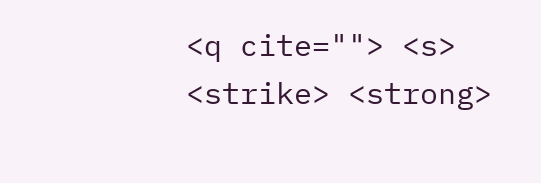<q cite=""> <s> <strike> <strong>